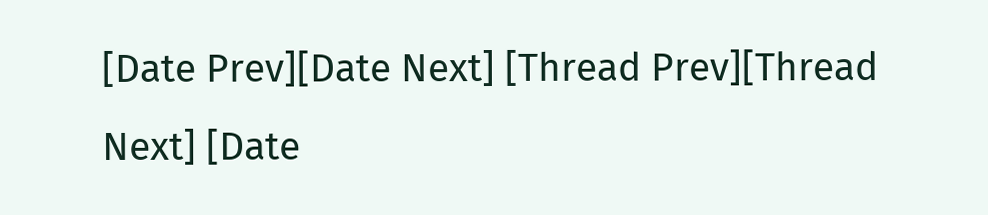[Date Prev][Date Next] [Thread Prev][Thread Next] [Date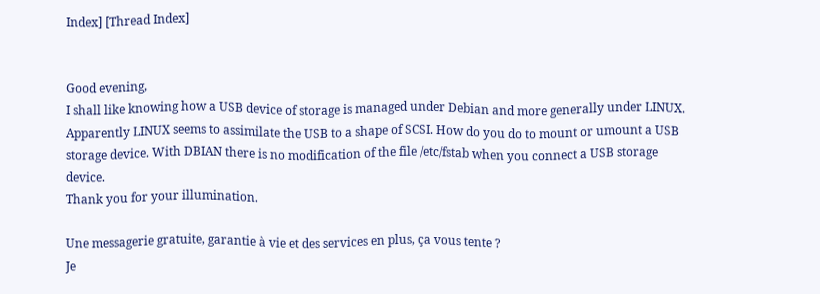Index] [Thread Index]


Good evening,
I shall like knowing how a USB device of storage is managed under Debian and more generally under LINUX.
Apparently LINUX seems to assimilate the USB to a shape of SCSI. How do you do to mount or umount a USB storage device. With DBIAN there is no modification of the file /etc/fstab when you connect a USB storage device.
Thank you for your illumination.

Une messagerie gratuite, garantie à vie et des services en plus, ça vous tente ?
Je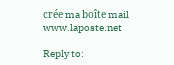crée ma boîte mail www.laposte.net

Reply to: